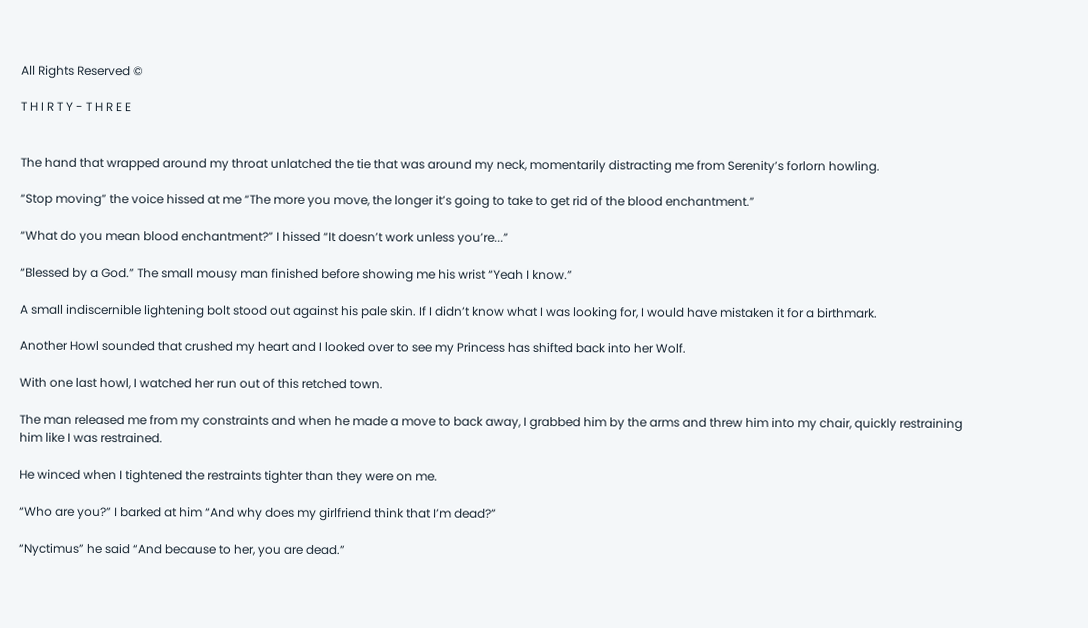All Rights Reserved ©

T H I R T Y - T H R E E


The hand that wrapped around my throat unlatched the tie that was around my neck, momentarily distracting me from Serenity’s forlorn howling.

“Stop moving” the voice hissed at me “The more you move, the longer it’s going to take to get rid of the blood enchantment.”

“What do you mean blood enchantment?” I hissed “It doesn’t work unless you’re...”

“Blessed by a God.” The small mousy man finished before showing me his wrist “Yeah I know.”

A small indiscernible lightening bolt stood out against his pale skin. If I didn’t know what I was looking for, I would have mistaken it for a birthmark.

Another Howl sounded that crushed my heart and I looked over to see my Princess has shifted back into her Wolf.

With one last howl, I watched her run out of this retched town.

The man released me from my constraints and when he made a move to back away, I grabbed him by the arms and threw him into my chair, quickly restraining him like I was restrained.

He winced when I tightened the restraints tighter than they were on me.

“Who are you?” I barked at him “And why does my girlfriend think that I’m dead?”

“Nyctimus” he said “And because to her, you are dead.”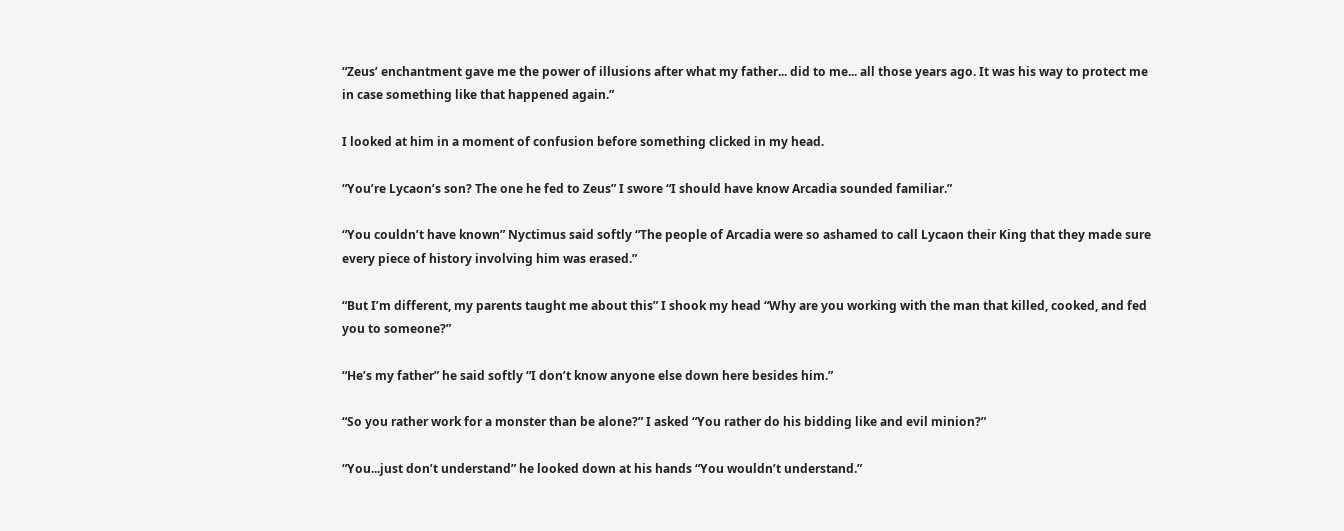“Zeus’ enchantment gave me the power of illusions after what my father... did to me... all those years ago. It was his way to protect me in case something like that happened again.”

I looked at him in a moment of confusion before something clicked in my head.

“You’re Lycaon’s son? The one he fed to Zeus” I swore “I should have know Arcadia sounded familiar.”

“You couldn’t have known” Nyctimus said softly “The people of Arcadia were so ashamed to call Lycaon their King that they made sure every piece of history involving him was erased.”

“But I’m different, my parents taught me about this” I shook my head “Why are you working with the man that killed, cooked, and fed you to someone?”

“He’s my father” he said softly “I don’t know anyone else down here besides him.”

“So you rather work for a monster than be alone?” I asked “You rather do his bidding like and evil minion?”

“You...just don’t understand” he looked down at his hands “You wouldn’t understand.”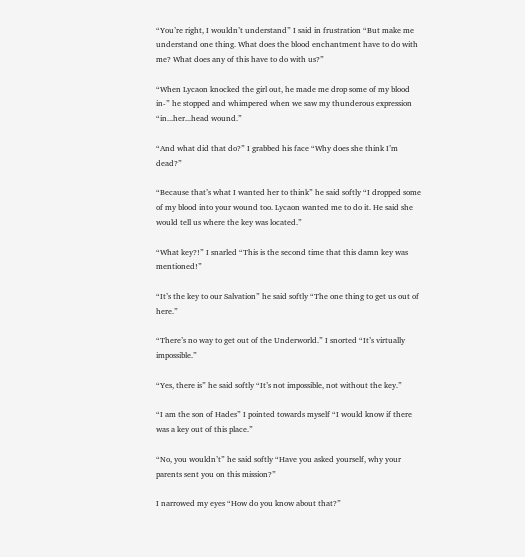“You’re right, I wouldn’t understand” I said in frustration “But make me understand one thing. What does the blood enchantment have to do with me? What does any of this have to do with us?”

“When Lycaon knocked the girl out, he made me drop some of my blood in-” he stopped and whimpered when we saw my thunderous expression “in...her...head wound.”

“And what did that do?” I grabbed his face “Why does she think I’m dead?”

“Because that’s what I wanted her to think” he said softly “I dropped some of my blood into your wound too. Lycaon wanted me to do it. He said she would tell us where the key was located.”

“What key?!” I snarled “This is the second time that this damn key was mentioned!”

“It’s the key to our Salvation” he said softly “The one thing to get us out of here.”

“There’s no way to get out of the Underworld.” I snorted “It’s virtually impossible.”

“Yes, there is” he said softly “It’s not impossible, not without the key.”

“I am the son of Hades” I pointed towards myself “I would know if there was a key out of this place.”

“No, you wouldn’t” he said softly “Have you asked yourself, why your parents sent you on this mission?”

I narrowed my eyes “How do you know about that?”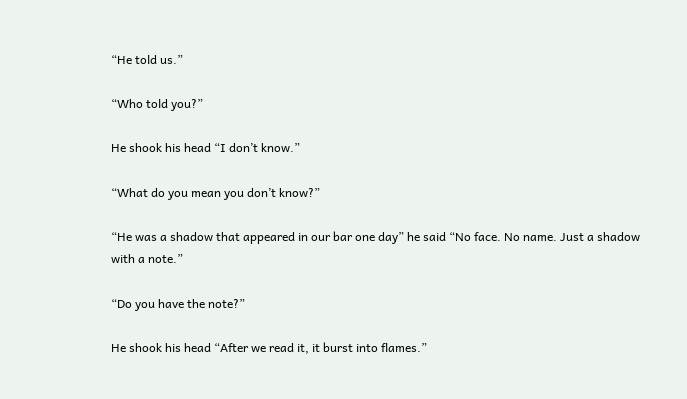“He told us.”

“Who told you?”

He shook his head “I don’t know.”

“What do you mean you don’t know?”

“He was a shadow that appeared in our bar one day” he said “No face. No name. Just a shadow with a note.”

“Do you have the note?”

He shook his head “After we read it, it burst into flames.”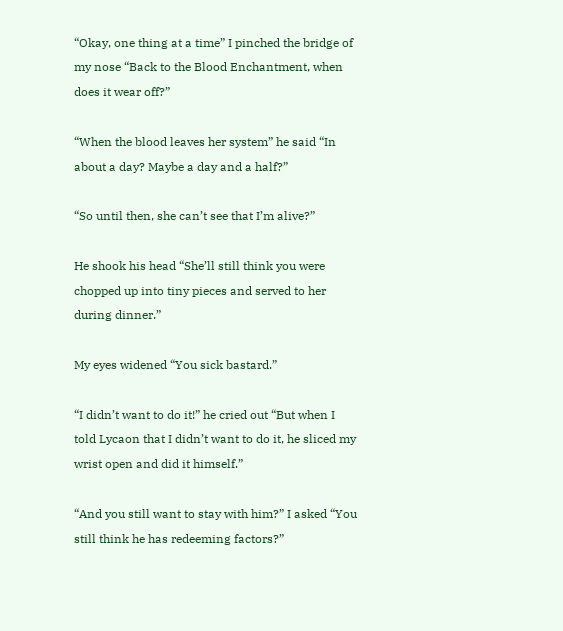“Okay, one thing at a time” I pinched the bridge of my nose “Back to the Blood Enchantment, when does it wear off?”

“When the blood leaves her system” he said “In about a day? Maybe a day and a half?”

“So until then, she can’t see that I’m alive?”

He shook his head “She’ll still think you were chopped up into tiny pieces and served to her during dinner.”

My eyes widened “You sick bastard.”

“I didn’t want to do it!” he cried out “But when I told Lycaon that I didn’t want to do it, he sliced my wrist open and did it himself.”

“And you still want to stay with him?” I asked “You still think he has redeeming factors?”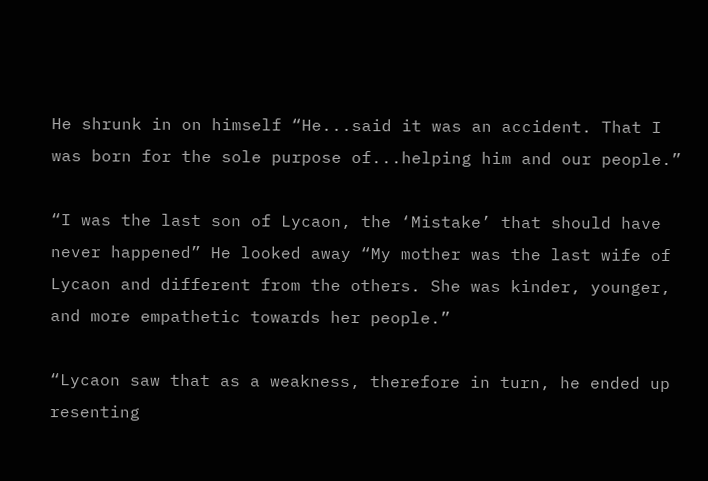He shrunk in on himself “He...said it was an accident. That I was born for the sole purpose of...helping him and our people.”

“I was the last son of Lycaon, the ‘Mistake’ that should have never happened” He looked away “My mother was the last wife of Lycaon and different from the others. She was kinder, younger, and more empathetic towards her people.”

“Lycaon saw that as a weakness, therefore in turn, he ended up resenting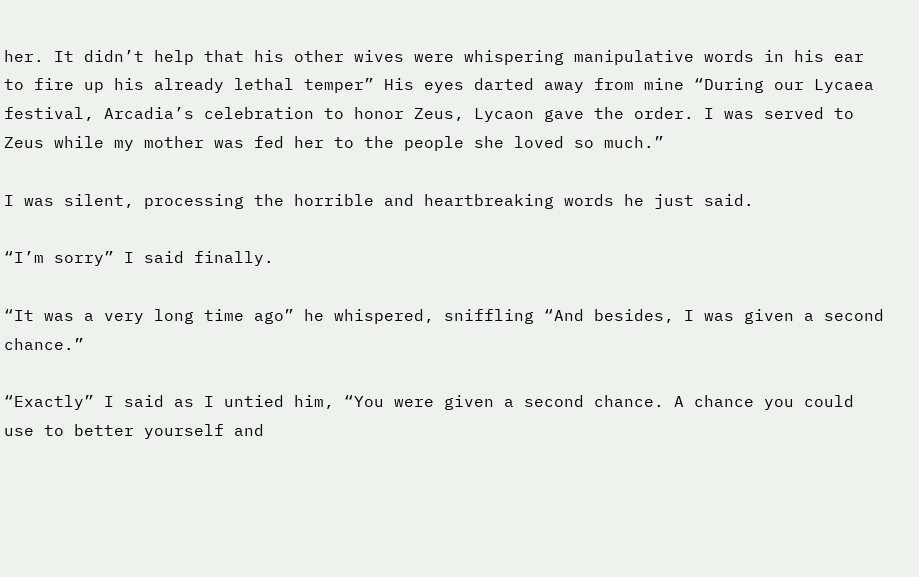her. It didn’t help that his other wives were whispering manipulative words in his ear to fire up his already lethal temper” His eyes darted away from mine “During our Lycaea festival, Arcadia’s celebration to honor Zeus, Lycaon gave the order. I was served to Zeus while my mother was fed her to the people she loved so much.”

I was silent, processing the horrible and heartbreaking words he just said.

“I’m sorry” I said finally.

“It was a very long time ago” he whispered, sniffling “And besides, I was given a second chance.”

“Exactly” I said as I untied him, “You were given a second chance. A chance you could use to better yourself and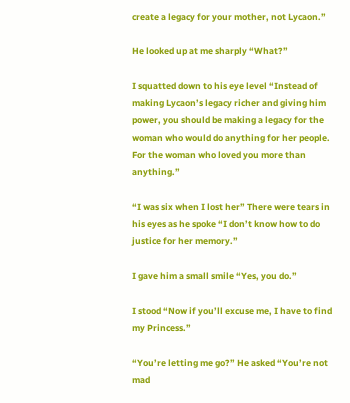create a legacy for your mother, not Lycaon.”

He looked up at me sharply “What?”

I squatted down to his eye level “Instead of making Lycaon’s legacy richer and giving him power, you should be making a legacy for the woman who would do anything for her people. For the woman who loved you more than anything.”

“I was six when I lost her” There were tears in his eyes as he spoke “I don’t know how to do justice for her memory.”

I gave him a small smile “Yes, you do.”

I stood “Now if you’ll excuse me, I have to find my Princess.”

“You’re letting me go?” He asked “You’re not mad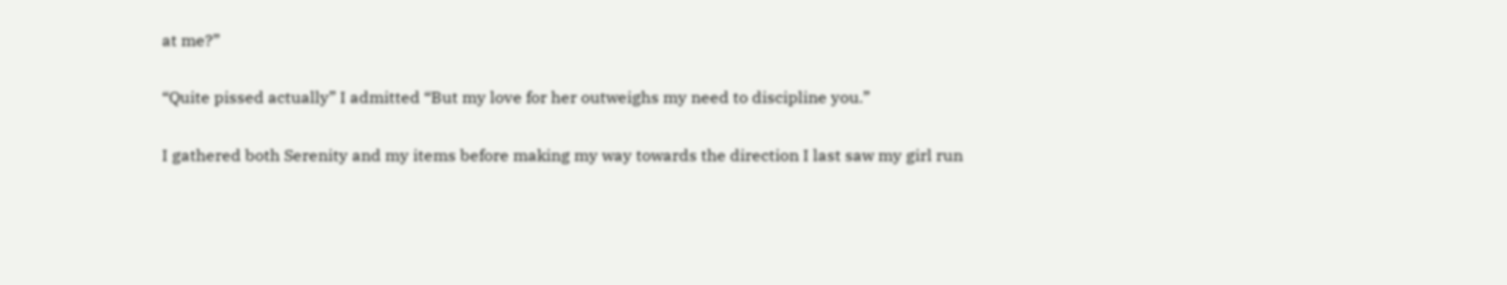at me?”

“Quite pissed actually” I admitted “But my love for her outweighs my need to discipline you.”

I gathered both Serenity and my items before making my way towards the direction I last saw my girl run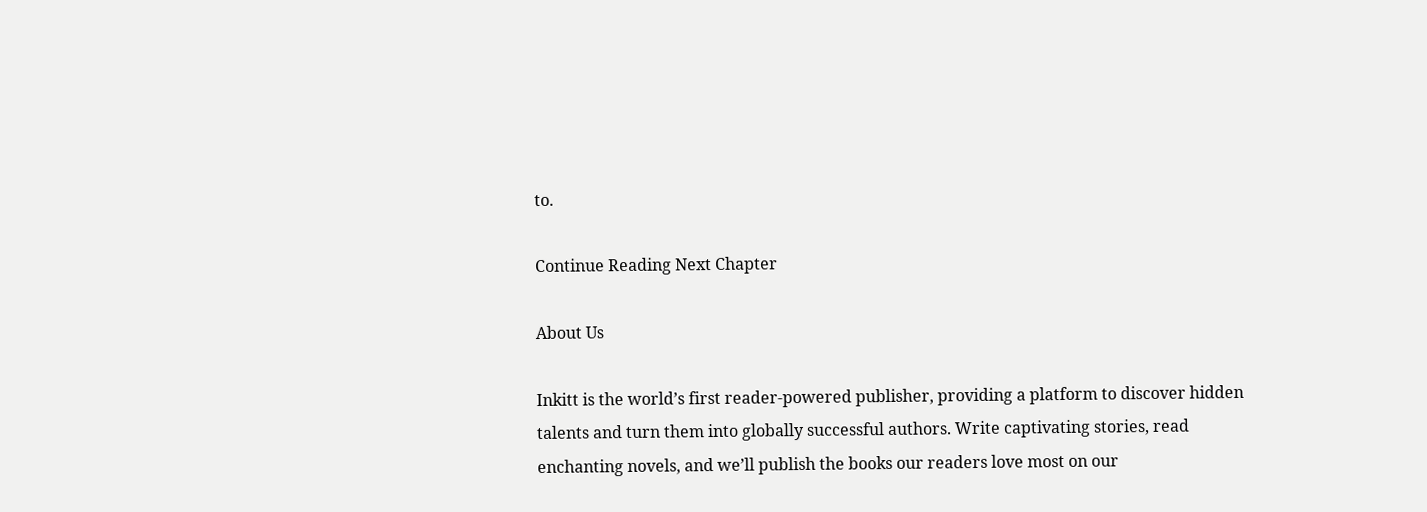to.

Continue Reading Next Chapter

About Us

Inkitt is the world’s first reader-powered publisher, providing a platform to discover hidden talents and turn them into globally successful authors. Write captivating stories, read enchanting novels, and we’ll publish the books our readers love most on our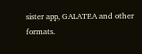sister app, GALATEA and other formats.